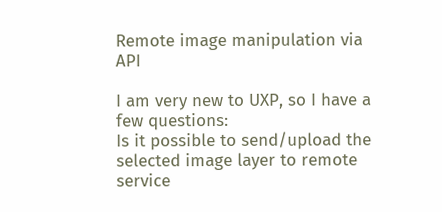Remote image manipulation via API

I am very new to UXP, so I have a few questions:
Is it possible to send/upload the selected image layer to remote service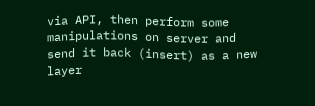via API, then perform some manipulations on server and send it back (insert) as a new layer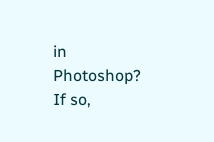in Photoshop?
If so,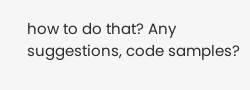how to do that? Any suggestions, code samples?